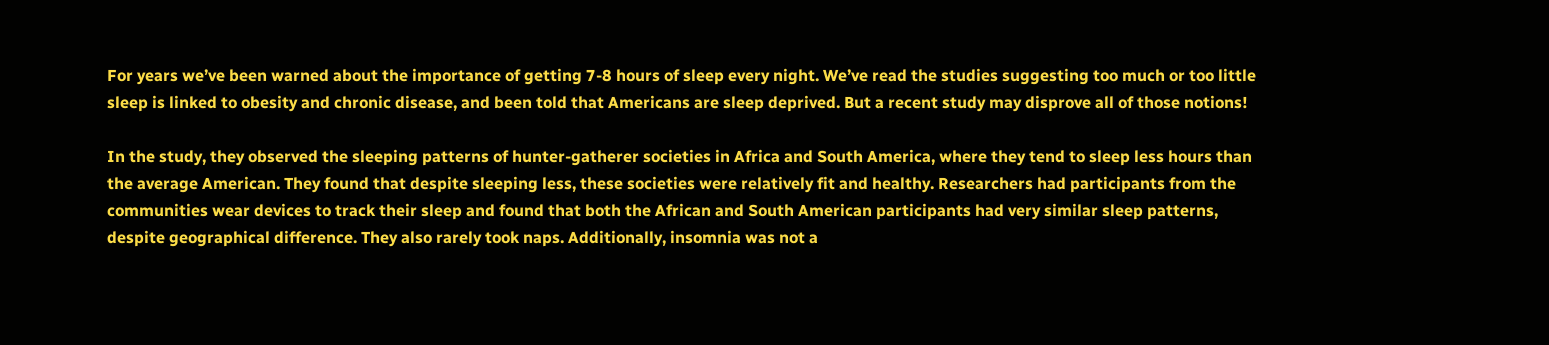For years we’ve been warned about the importance of getting 7-8 hours of sleep every night. We’ve read the studies suggesting too much or too little sleep is linked to obesity and chronic disease, and been told that Americans are sleep deprived. But a recent study may disprove all of those notions!

In the study, they observed the sleeping patterns of hunter-gatherer societies in Africa and South America, where they tend to sleep less hours than the average American. They found that despite sleeping less, these societies were relatively fit and healthy. Researchers had participants from the communities wear devices to track their sleep and found that both the African and South American participants had very similar sleep patterns, despite geographical difference. They also rarely took naps. Additionally, insomnia was not a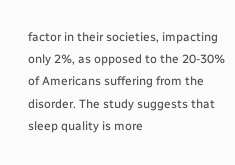factor in their societies, impacting only 2%, as opposed to the 20-30% of Americans suffering from the disorder. The study suggests that sleep quality is more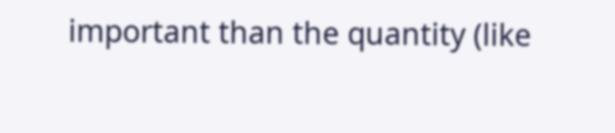important than the quantity (like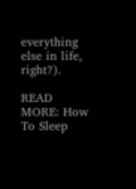everything else in life, right?).

READ MORE: How To Sleep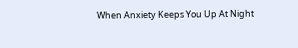When Anxiety Keeps You Up At Night